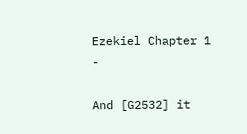Ezekiel Chapter 1 -

And [G2532] it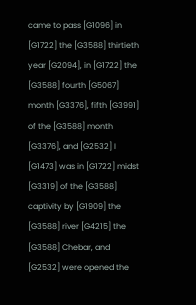came to pass [G1096] in [G1722] the [G3588] thirtieth year [G2094], in [G1722] the [G3588] fourth [G5067] month [G3376], fifth [G3991] of the [G3588] month [G3376], and [G2532] I [G1473] was in [G1722] midst [G3319] of the [G3588] captivity by [G1909] the [G3588] river [G4215] the [G3588] Chebar, and [G2532] were opened the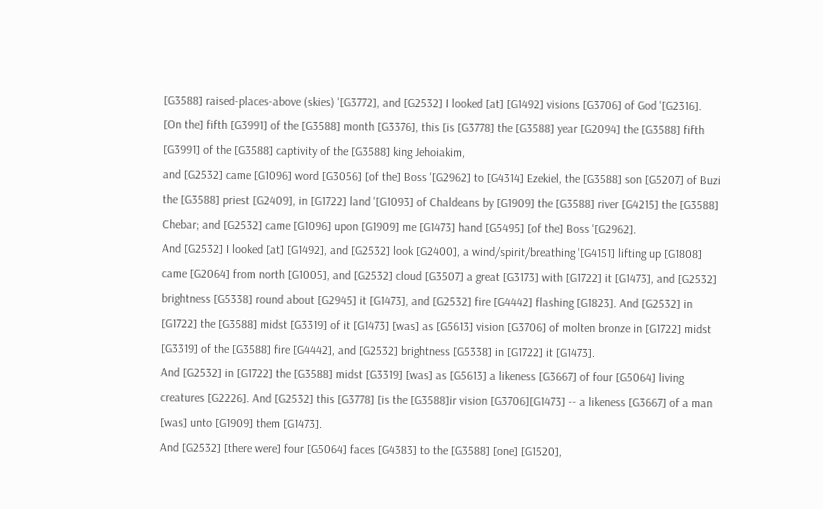[G3588] raised-places-above (skies) '[G3772], and [G2532] I looked [at] [G1492] visions [G3706] of God '[G2316].
[On the] fifth [G3991] of the [G3588] month [G3376], this [is [G3778] the [G3588] year [G2094] the [G3588] fifth [G3991] of the [G3588] captivity of the [G3588] king Jehoiakim,
and [G2532] came [G1096] word [G3056] [of the] Boss '[G2962] to [G4314] Ezekiel, the [G3588] son [G5207] of Buzi the [G3588] priest [G2409], in [G1722] land '[G1093] of Chaldeans by [G1909] the [G3588] river [G4215] the [G3588] Chebar; and [G2532] came [G1096] upon [G1909] me [G1473] hand [G5495] [of the] Boss '[G2962].
And [G2532] I looked [at] [G1492], and [G2532] look [G2400], a wind/spirit/breathing '[G4151] lifting up [G1808] came [G2064] from north [G1005], and [G2532] cloud [G3507] a great [G3173] with [G1722] it [G1473], and [G2532] brightness [G5338] round about [G2945] it [G1473], and [G2532] fire [G4442] flashing [G1823]. And [G2532] in [G1722] the [G3588] midst [G3319] of it [G1473] [was] as [G5613] vision [G3706] of molten bronze in [G1722] midst [G3319] of the [G3588] fire [G4442], and [G2532] brightness [G5338] in [G1722] it [G1473].
And [G2532] in [G1722] the [G3588] midst [G3319] [was] as [G5613] a likeness [G3667] of four [G5064] living creatures [G2226]. And [G2532] this [G3778] [is the [G3588]ir vision [G3706][G1473] -- a likeness [G3667] of a man [was] unto [G1909] them [G1473].
And [G2532] [there were] four [G5064] faces [G4383] to the [G3588] [one] [G1520],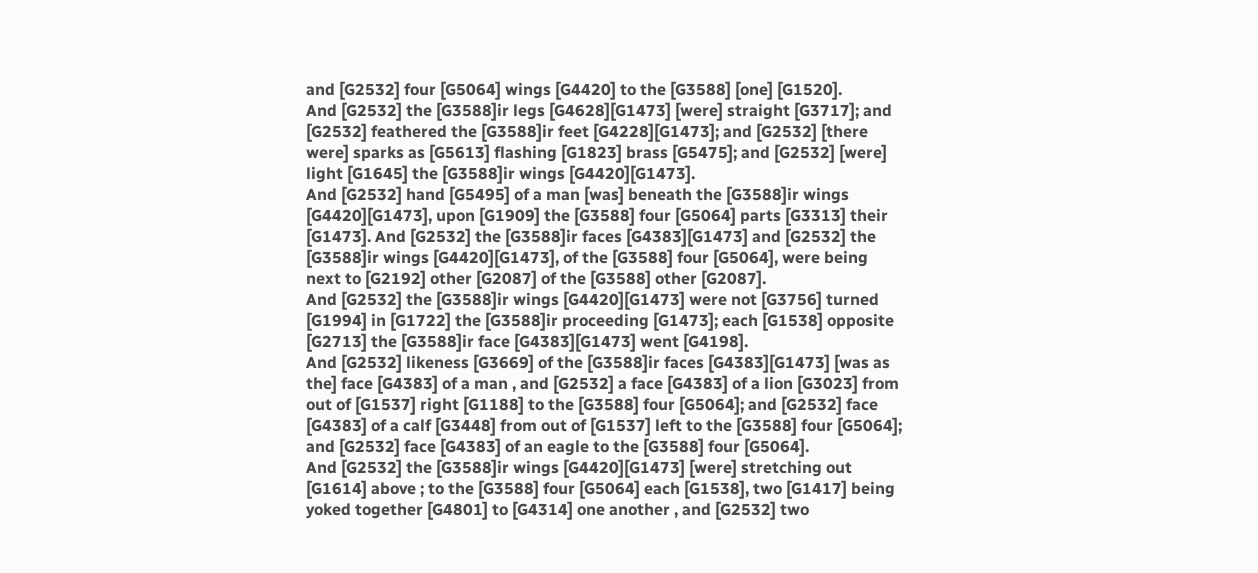and [G2532] four [G5064] wings [G4420] to the [G3588] [one] [G1520].
And [G2532] the [G3588]ir legs [G4628][G1473] [were] straight [G3717]; and [G2532] feathered the [G3588]ir feet [G4228][G1473]; and [G2532] [there were] sparks as [G5613] flashing [G1823] brass [G5475]; and [G2532] [were] light [G1645] the [G3588]ir wings [G4420][G1473].
And [G2532] hand [G5495] of a man [was] beneath the [G3588]ir wings [G4420][G1473], upon [G1909] the [G3588] four [G5064] parts [G3313] their [G1473]. And [G2532] the [G3588]ir faces [G4383][G1473] and [G2532] the [G3588]ir wings [G4420][G1473], of the [G3588] four [G5064], were being next to [G2192] other [G2087] of the [G3588] other [G2087].
And [G2532] the [G3588]ir wings [G4420][G1473] were not [G3756] turned [G1994] in [G1722] the [G3588]ir proceeding [G1473]; each [G1538] opposite [G2713] the [G3588]ir face [G4383][G1473] went [G4198].
And [G2532] likeness [G3669] of the [G3588]ir faces [G4383][G1473] [was as the] face [G4383] of a man , and [G2532] a face [G4383] of a lion [G3023] from out of [G1537] right [G1188] to the [G3588] four [G5064]; and [G2532] face [G4383] of a calf [G3448] from out of [G1537] left to the [G3588] four [G5064]; and [G2532] face [G4383] of an eagle to the [G3588] four [G5064].
And [G2532] the [G3588]ir wings [G4420][G1473] [were] stretching out [G1614] above ; to the [G3588] four [G5064] each [G1538], two [G1417] being yoked together [G4801] to [G4314] one another , and [G2532] two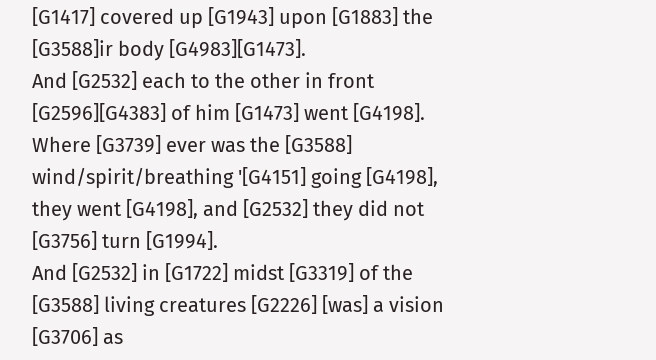[G1417] covered up [G1943] upon [G1883] the [G3588]ir body [G4983][G1473].
And [G2532] each to the other in front [G2596][G4383] of him [G1473] went [G4198]. Where [G3739] ever was the [G3588] wind/spirit/breathing '[G4151] going [G4198], they went [G4198], and [G2532] they did not [G3756] turn [G1994].
And [G2532] in [G1722] midst [G3319] of the [G3588] living creatures [G2226] [was] a vision [G3706] as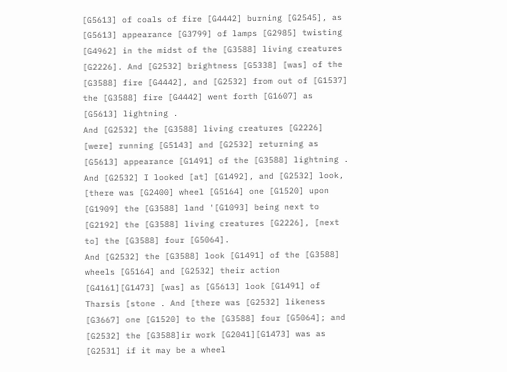[G5613] of coals of fire [G4442] burning [G2545], as [G5613] appearance [G3799] of lamps [G2985] twisting [G4962] in the midst of the [G3588] living creatures [G2226]. And [G2532] brightness [G5338] [was] of the [G3588] fire [G4442], and [G2532] from out of [G1537] the [G3588] fire [G4442] went forth [G1607] as [G5613] lightning .
And [G2532] the [G3588] living creatures [G2226] [were] running [G5143] and [G2532] returning as [G5613] appearance [G1491] of the [G3588] lightning .
And [G2532] I looked [at] [G1492], and [G2532] look, [there was [G2400] wheel [G5164] one [G1520] upon [G1909] the [G3588] land '[G1093] being next to [G2192] the [G3588] living creatures [G2226], [next to] the [G3588] four [G5064].
And [G2532] the [G3588] look [G1491] of the [G3588] wheels [G5164] and [G2532] their action [G4161][G1473] [was] as [G5613] look [G1491] of Tharsis [stone . And [there was [G2532] likeness [G3667] one [G1520] to the [G3588] four [G5064]; and [G2532] the [G3588]ir work [G2041][G1473] was as [G2531] if it may be a wheel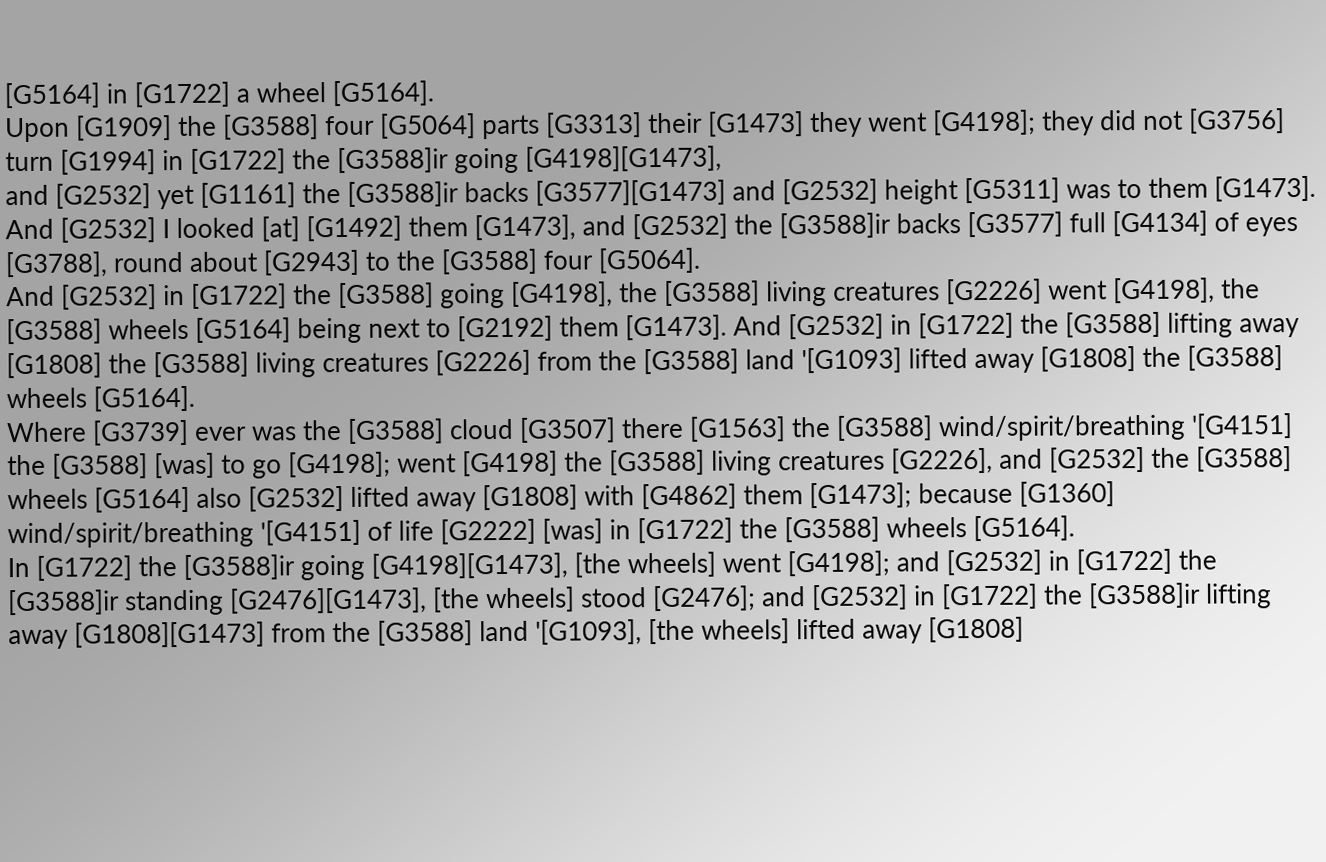[G5164] in [G1722] a wheel [G5164].
Upon [G1909] the [G3588] four [G5064] parts [G3313] their [G1473] they went [G4198]; they did not [G3756] turn [G1994] in [G1722] the [G3588]ir going [G4198][G1473],
and [G2532] yet [G1161] the [G3588]ir backs [G3577][G1473] and [G2532] height [G5311] was to them [G1473]. And [G2532] I looked [at] [G1492] them [G1473], and [G2532] the [G3588]ir backs [G3577] full [G4134] of eyes [G3788], round about [G2943] to the [G3588] four [G5064].
And [G2532] in [G1722] the [G3588] going [G4198], the [G3588] living creatures [G2226] went [G4198], the [G3588] wheels [G5164] being next to [G2192] them [G1473]. And [G2532] in [G1722] the [G3588] lifting away [G1808] the [G3588] living creatures [G2226] from the [G3588] land '[G1093] lifted away [G1808] the [G3588] wheels [G5164].
Where [G3739] ever was the [G3588] cloud [G3507] there [G1563] the [G3588] wind/spirit/breathing '[G4151] the [G3588] [was] to go [G4198]; went [G4198] the [G3588] living creatures [G2226], and [G2532] the [G3588] wheels [G5164] also [G2532] lifted away [G1808] with [G4862] them [G1473]; because [G1360] wind/spirit/breathing '[G4151] of life [G2222] [was] in [G1722] the [G3588] wheels [G5164].
In [G1722] the [G3588]ir going [G4198][G1473], [the wheels] went [G4198]; and [G2532] in [G1722] the [G3588]ir standing [G2476][G1473], [the wheels] stood [G2476]; and [G2532] in [G1722] the [G3588]ir lifting away [G1808][G1473] from the [G3588] land '[G1093], [the wheels] lifted away [G1808]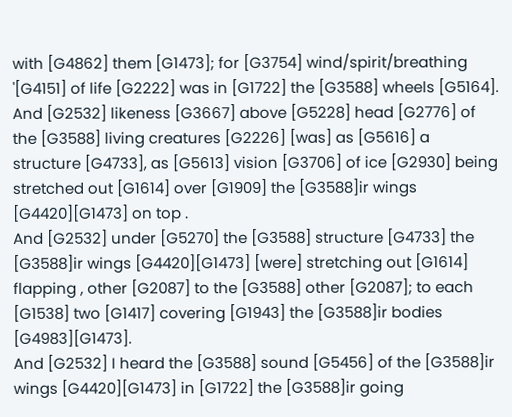with [G4862] them [G1473]; for [G3754] wind/spirit/breathing '[G4151] of life [G2222] was in [G1722] the [G3588] wheels [G5164].
And [G2532] likeness [G3667] above [G5228] head [G2776] of the [G3588] living creatures [G2226] [was] as [G5616] a structure [G4733], as [G5613] vision [G3706] of ice [G2930] being stretched out [G1614] over [G1909] the [G3588]ir wings [G4420][G1473] on top .
And [G2532] under [G5270] the [G3588] structure [G4733] the [G3588]ir wings [G4420][G1473] [were] stretching out [G1614] flapping , other [G2087] to the [G3588] other [G2087]; to each [G1538] two [G1417] covering [G1943] the [G3588]ir bodies [G4983][G1473].
And [G2532] I heard the [G3588] sound [G5456] of the [G3588]ir wings [G4420][G1473] in [G1722] the [G3588]ir going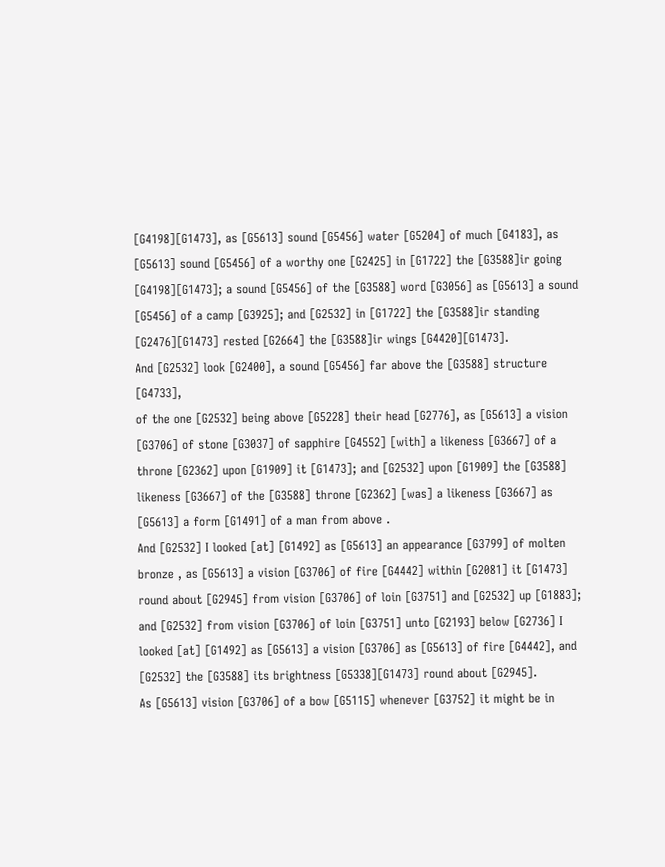[G4198][G1473], as [G5613] sound [G5456] water [G5204] of much [G4183], as [G5613] sound [G5456] of a worthy one [G2425] in [G1722] the [G3588]ir going [G4198][G1473]; a sound [G5456] of the [G3588] word [G3056] as [G5613] a sound [G5456] of a camp [G3925]; and [G2532] in [G1722] the [G3588]ir standing [G2476][G1473] rested [G2664] the [G3588]ir wings [G4420][G1473].
And [G2532] look [G2400], a sound [G5456] far above the [G3588] structure [G4733],
of the one [G2532] being above [G5228] their head [G2776], as [G5613] a vision [G3706] of stone [G3037] of sapphire [G4552] [with] a likeness [G3667] of a throne [G2362] upon [G1909] it [G1473]; and [G2532] upon [G1909] the [G3588] likeness [G3667] of the [G3588] throne [G2362] [was] a likeness [G3667] as [G5613] a form [G1491] of a man from above .
And [G2532] I looked [at] [G1492] as [G5613] an appearance [G3799] of molten bronze , as [G5613] a vision [G3706] of fire [G4442] within [G2081] it [G1473] round about [G2945] from vision [G3706] of loin [G3751] and [G2532] up [G1883]; and [G2532] from vision [G3706] of loin [G3751] unto [G2193] below [G2736] I looked [at] [G1492] as [G5613] a vision [G3706] as [G5613] of fire [G4442], and [G2532] the [G3588] its brightness [G5338][G1473] round about [G2945].
As [G5613] vision [G3706] of a bow [G5115] whenever [G3752] it might be in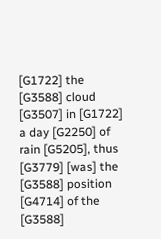[G1722] the [G3588] cloud [G3507] in [G1722] a day [G2250] of rain [G5205], thus [G3779] [was] the [G3588] position [G4714] of the [G3588]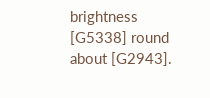brightness [G5338] round about [G2943].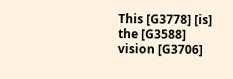This [G3778] [is] the [G3588] vision [G3706]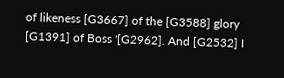of likeness [G3667] of the [G3588] glory [G1391] of Boss '[G2962]. And [G2532] I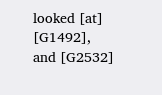looked [at] [G1492], and [G2532]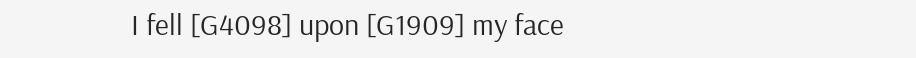I fell [G4098] upon [G1909] my face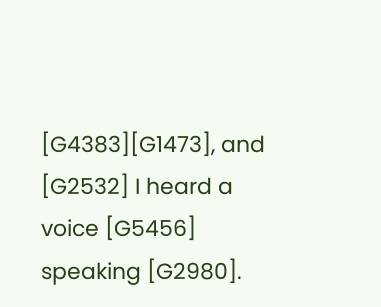[G4383][G1473], and [G2532] I heard a voice [G5456] speaking [G2980].